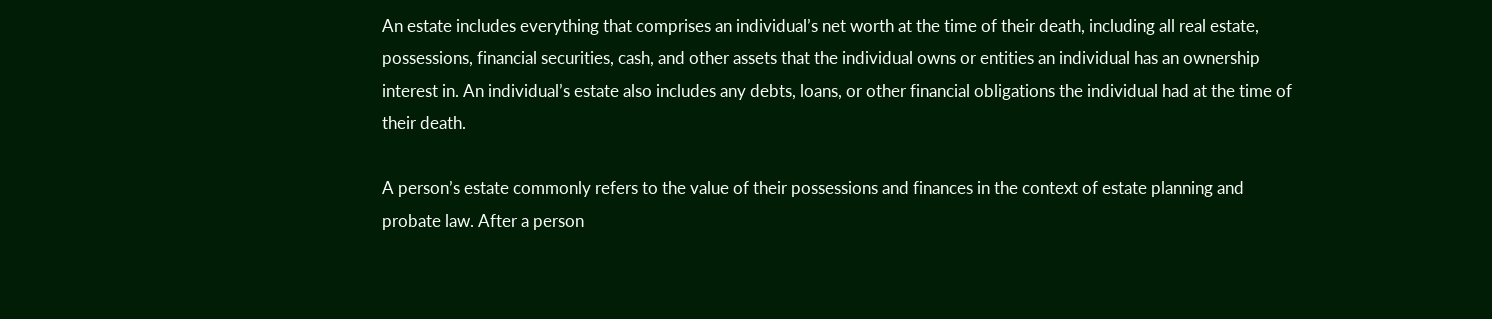An estate includes everything that comprises an individual’s net worth at the time of their death, including all real estate, possessions, financial securities, cash, and other assets that the individual owns or entities an individual has an ownership interest in. An individual’s estate also includes any debts, loans, or other financial obligations the individual had at the time of their death.

A person’s estate commonly refers to the value of their possessions and finances in the context of estate planning and probate law. After a person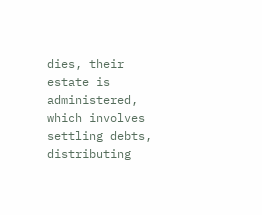dies, their estate is administered, which involves settling debts, distributing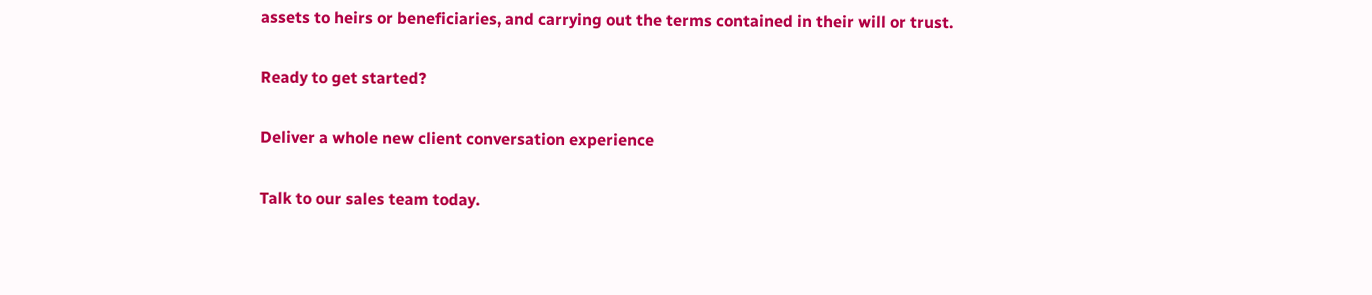assets to heirs or beneficiaries, and carrying out the terms contained in their will or trust.

Ready to get started?

Deliver a whole new client conversation experience

Talk to our sales team today.